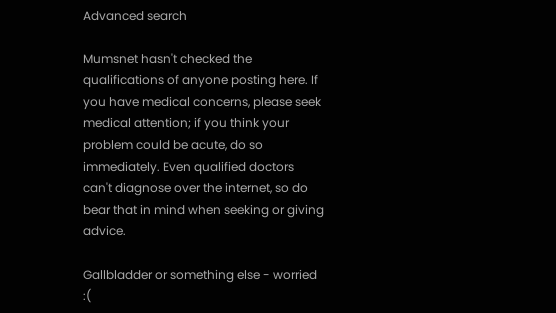Advanced search

Mumsnet hasn't checked the qualifications of anyone posting here. If you have medical concerns, please seek medical attention; if you think your problem could be acute, do so immediately. Even qualified doctors can't diagnose over the internet, so do bear that in mind when seeking or giving advice.

Gallbladder or something else - worried :(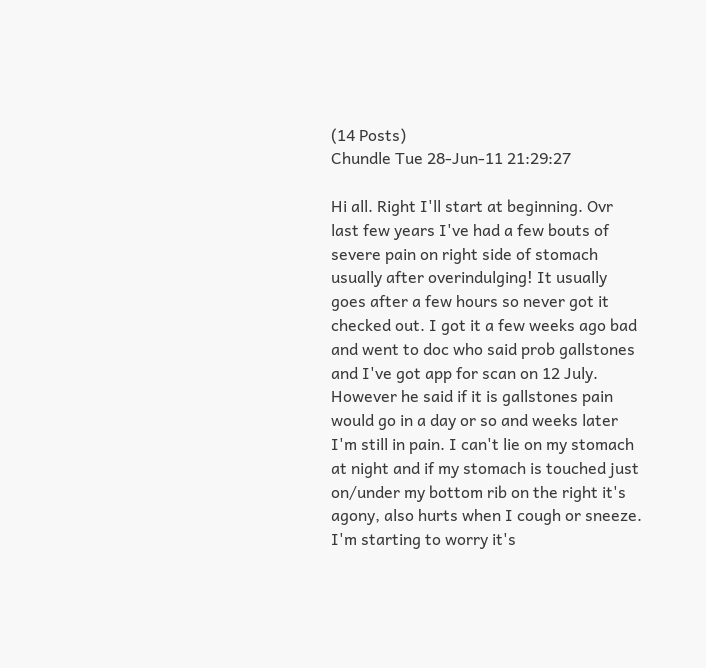(14 Posts)
Chundle Tue 28-Jun-11 21:29:27

Hi all. Right I'll start at beginning. Ovr last few years I've had a few bouts of severe pain on right side of stomach usually after overindulging! It usually goes after a few hours so never got it checked out. I got it a few weeks ago bad and went to doc who said prob gallstones and I've got app for scan on 12 July. However he said if it is gallstones pain would go in a day or so and weeks later I'm still in pain. I can't lie on my stomach at night and if my stomach is touched just on/under my bottom rib on the right it's agony, also hurts when I cough or sneeze. I'm starting to worry it's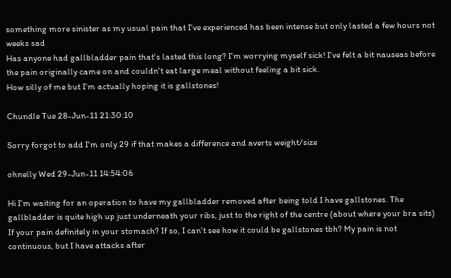something more sinister as my usual pain that I've experienced has been intense but only lasted a few hours not weeks sad
Has anyone had gallbladder pain that's lasted this long? I'm worrying myself sick! I've felt a bit nauseas before the pain originally came on and couldn't eat large meal without feeling a bit sick.
How silly of me but I'm actually hoping it is gallstones!

Chundle Tue 28-Jun-11 21:30:10

Sorry forgot to add I'm only 29 if that makes a difference and averts weight/size

ohnelly Wed 29-Jun-11 14:54:06

Hi I'm waiting for an operation to have my gallbladder removed after being told I have gallstones. The gallbladder is quite high up just underneath your ribs, just to the right of the centre (about where your bra sits) If your pain definitely in your stomach? If so, I can't see how it could be gallstones tbh? My pain is not continuous, but I have attacks after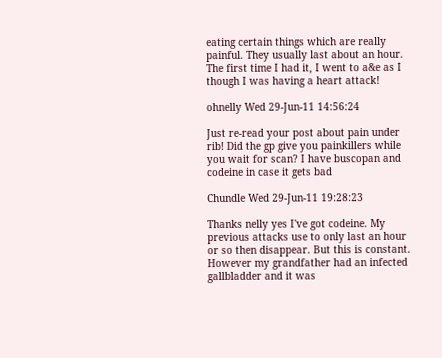eating certain things which are really painful. They usually last about an hour. The first time I had it, I went to a&e as I though I was having a heart attack!

ohnelly Wed 29-Jun-11 14:56:24

Just re-read your post about pain under rib! Did the gp give you painkillers while you wait for scan? I have buscopan and codeine in case it gets bad

Chundle Wed 29-Jun-11 19:28:23

Thanks nelly yes I've got codeine. My previous attacks use to only last an hour or so then disappear. But this is constant. However my grandfather had an infected gallbladder and it was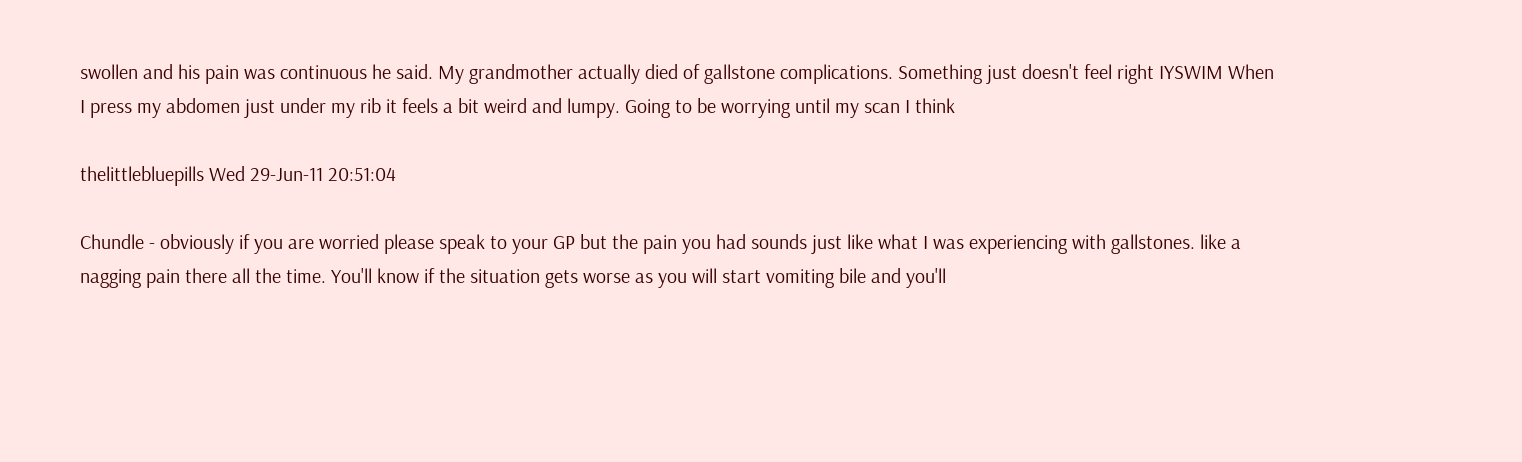swollen and his pain was continuous he said. My grandmother actually died of gallstone complications. Something just doesn't feel right IYSWIM When I press my abdomen just under my rib it feels a bit weird and lumpy. Going to be worrying until my scan I think

thelittlebluepills Wed 29-Jun-11 20:51:04

Chundle - obviously if you are worried please speak to your GP but the pain you had sounds just like what I was experiencing with gallstones. like a nagging pain there all the time. You'll know if the situation gets worse as you will start vomiting bile and you'll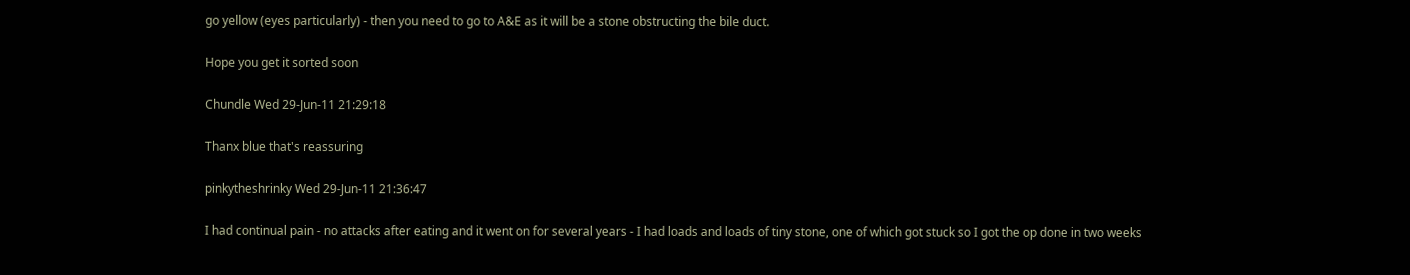go yellow (eyes particularly) - then you need to go to A&E as it will be a stone obstructing the bile duct.

Hope you get it sorted soon

Chundle Wed 29-Jun-11 21:29:18

Thanx blue that's reassuring

pinkytheshrinky Wed 29-Jun-11 21:36:47

I had continual pain - no attacks after eating and it went on for several years - I had loads and loads of tiny stone, one of which got stuck so I got the op done in two weeks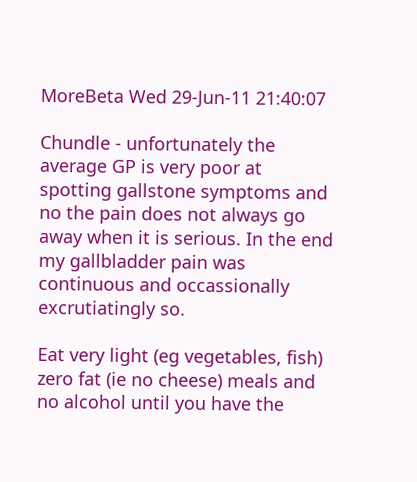MoreBeta Wed 29-Jun-11 21:40:07

Chundle - unfortunately the average GP is very poor at spotting gallstone symptoms and no the pain does not always go away when it is serious. In the end my gallbladder pain was continuous and occassionally excrutiatingly so.

Eat very light (eg vegetables, fish) zero fat (ie no cheese) meals and no alcohol until you have the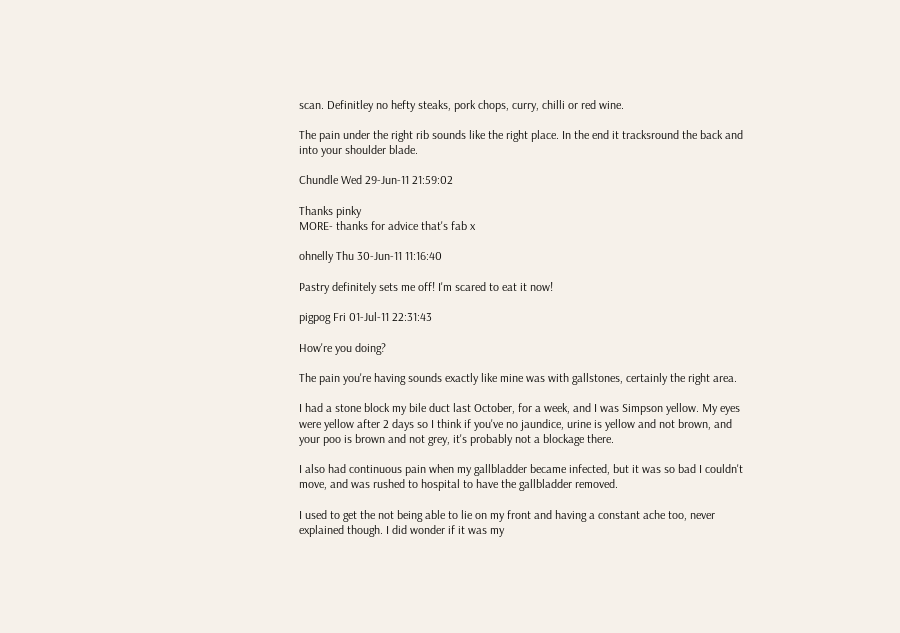scan. Definitley no hefty steaks, pork chops, curry, chilli or red wine.

The pain under the right rib sounds like the right place. In the end it tracksround the back and into your shoulder blade.

Chundle Wed 29-Jun-11 21:59:02

Thanks pinky
MORE- thanks for advice that's fab x

ohnelly Thu 30-Jun-11 11:16:40

Pastry definitely sets me off! I'm scared to eat it now!

pigpog Fri 01-Jul-11 22:31:43

How're you doing?

The pain you're having sounds exactly like mine was with gallstones, certainly the right area.

I had a stone block my bile duct last October, for a week, and I was Simpson yellow. My eyes were yellow after 2 days so I think if you've no jaundice, urine is yellow and not brown, and your poo is brown and not grey, it's probably not a blockage there.

I also had continuous pain when my gallbladder became infected, but it was so bad I couldn't move, and was rushed to hospital to have the gallbladder removed.

I used to get the not being able to lie on my front and having a constant ache too, never explained though. I did wonder if it was my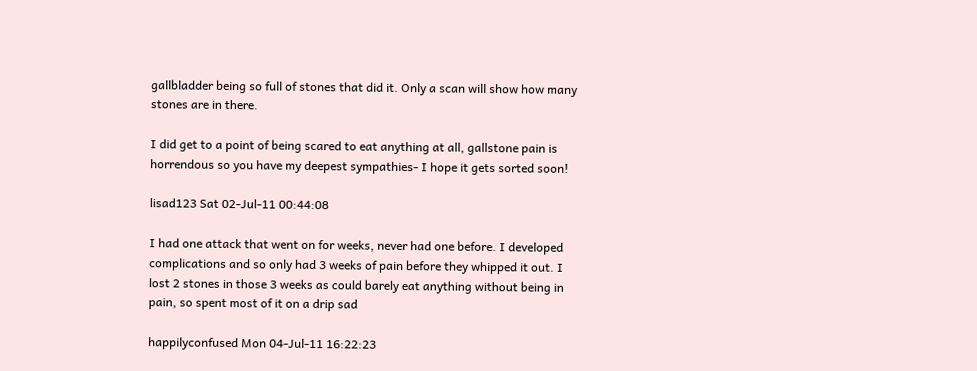gallbladder being so full of stones that did it. Only a scan will show how many stones are in there.

I did get to a point of being scared to eat anything at all, gallstone pain is horrendous so you have my deepest sympathies- I hope it gets sorted soon!

lisad123 Sat 02-Jul-11 00:44:08

I had one attack that went on for weeks, never had one before. I developed complications and so only had 3 weeks of pain before they whipped it out. I lost 2 stones in those 3 weeks as could barely eat anything without being in pain, so spent most of it on a drip sad

happilyconfused Mon 04-Jul-11 16:22:23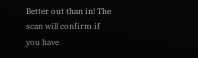Better out than in! The scan will confirm if you have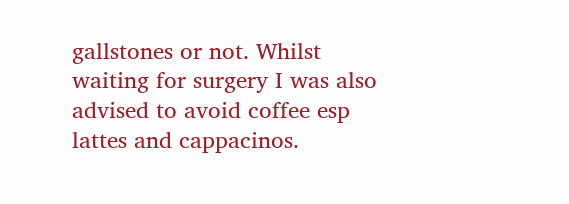gallstones or not. Whilst waiting for surgery I was also advised to avoid coffee esp lattes and cappacinos.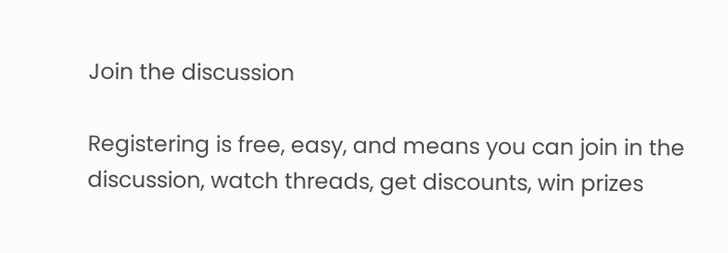Join the discussion

Registering is free, easy, and means you can join in the discussion, watch threads, get discounts, win prizes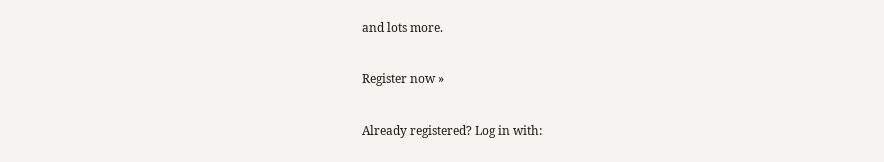and lots more.

Register now »

Already registered? Log in with: